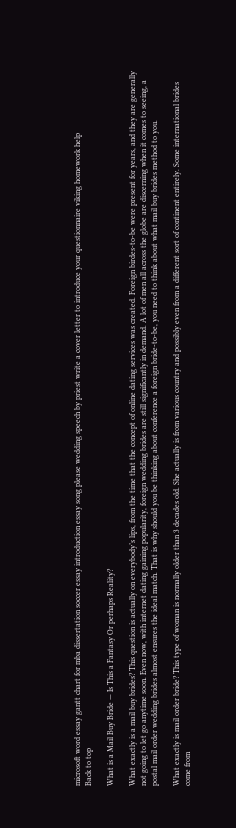microsoft word essay gantt chart for mba dissertation soccer essay introduction essay song please wedding speech by priest write a cover letter to introduce your questionnaire viking homework help
Back to top

What is a Mail Buy Bride — Is This a Fantasy Or perhaps Reality?

What exactly is a mail buy brides? This question is actually on everybody’s lips, from the time that the concept of online dating services was created. Foreign birdes-to-be were present for years, and they are generally not going to let go anytime soon. Even now, with internet dating gaining popularity, foreign wedding brides are still significantly in demand. A lot of men all across the globe are discerning when it comes to seeing, a postal mail order wedding brides almost ensures the ideal match. That is why should you be thinking about conference a foreign bride-to-be, you need to think about what mail buy brides method to you.

What exactly is mail order bride? This type of woman is normally older than 3 decades old. She actually is from various country and possibly even from a different sort of continent entirely. Some international brides come from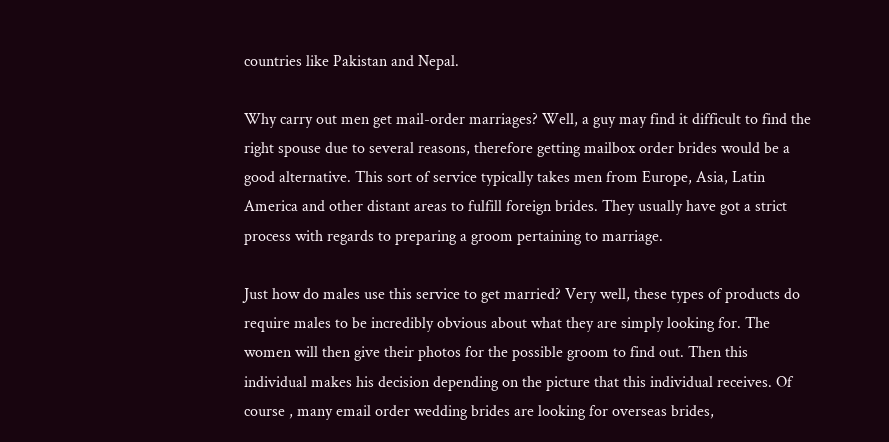countries like Pakistan and Nepal.

Why carry out men get mail-order marriages? Well, a guy may find it difficult to find the right spouse due to several reasons, therefore getting mailbox order brides would be a good alternative. This sort of service typically takes men from Europe, Asia, Latin America and other distant areas to fulfill foreign brides. They usually have got a strict process with regards to preparing a groom pertaining to marriage.

Just how do males use this service to get married? Very well, these types of products do require males to be incredibly obvious about what they are simply looking for. The women will then give their photos for the possible groom to find out. Then this individual makes his decision depending on the picture that this individual receives. Of course , many email order wedding brides are looking for overseas brides,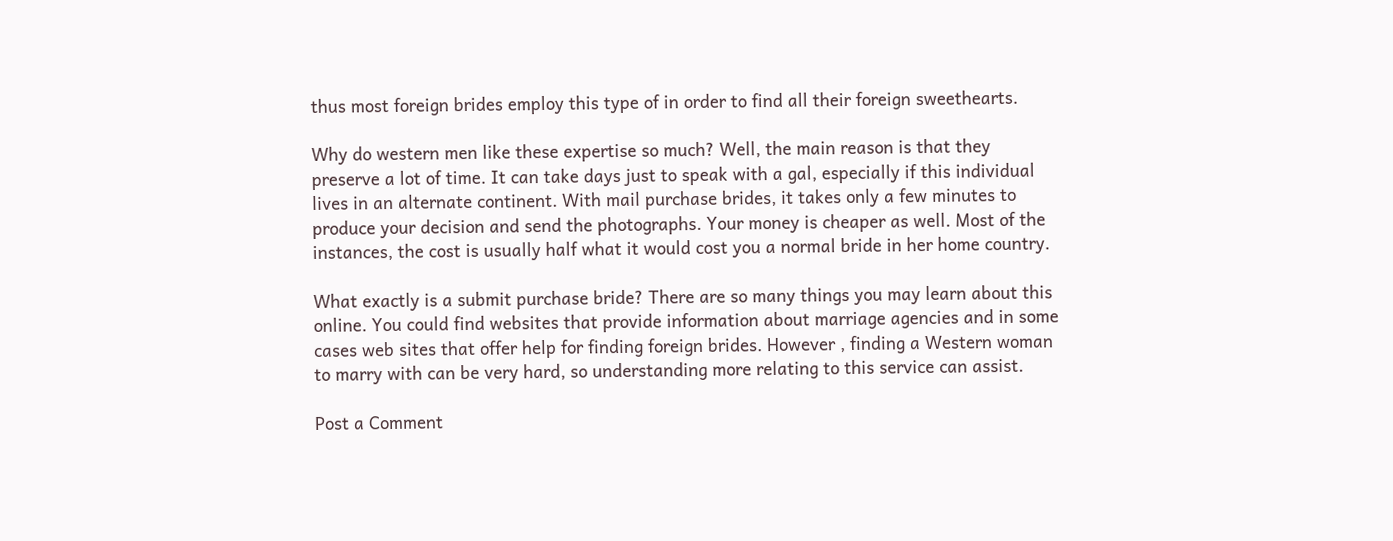thus most foreign brides employ this type of in order to find all their foreign sweethearts.

Why do western men like these expertise so much? Well, the main reason is that they preserve a lot of time. It can take days just to speak with a gal, especially if this individual lives in an alternate continent. With mail purchase brides, it takes only a few minutes to produce your decision and send the photographs. Your money is cheaper as well. Most of the instances, the cost is usually half what it would cost you a normal bride in her home country.

What exactly is a submit purchase bride? There are so many things you may learn about this online. You could find websites that provide information about marriage agencies and in some cases web sites that offer help for finding foreign brides. However , finding a Western woman to marry with can be very hard, so understanding more relating to this service can assist.

Post a Comment